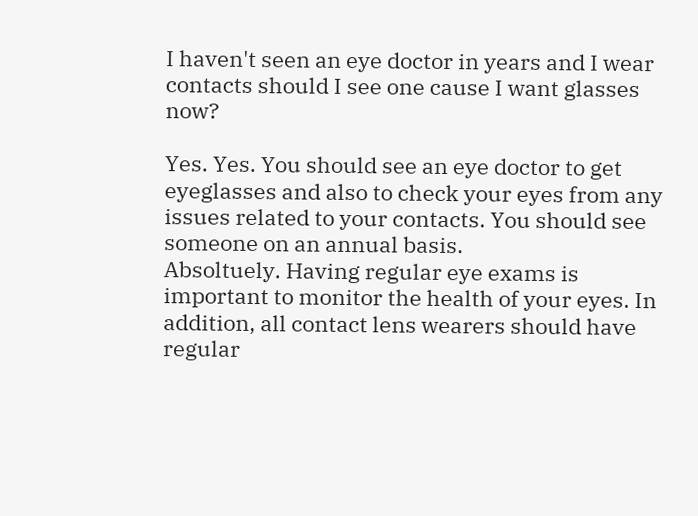I haven't seen an eye doctor in years and I wear contacts should I see one cause I want glasses now?

Yes. Yes. You should see an eye doctor to get eyeglasses and also to check your eyes from any issues related to your contacts. You should see someone on an annual basis.
Absoltuely. Having regular eye exams is important to monitor the health of your eyes. In addition, all contact lens wearers should have regular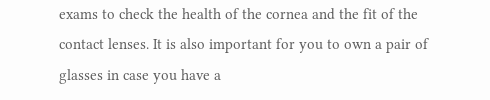exams to check the health of the cornea and the fit of the contact lenses. It is also important for you to own a pair of glasses in case you have a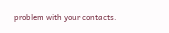problem with your contacts.